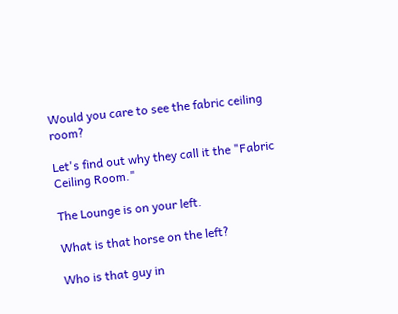Would you care to see the fabric ceiling room?

Let's find out why they call it the "Fabric Ceiling Room."

The Lounge is on your left.

What is that horse on the left?

Who is that guy in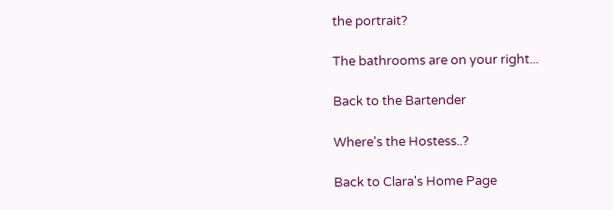the portrait?

The bathrooms are on your right...

Back to the Bartender

Where's the Hostess..?

Back to Clara's Home Page